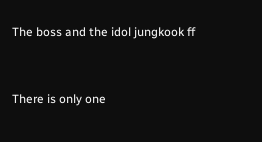The boss and the idol jungkook ff


There is only one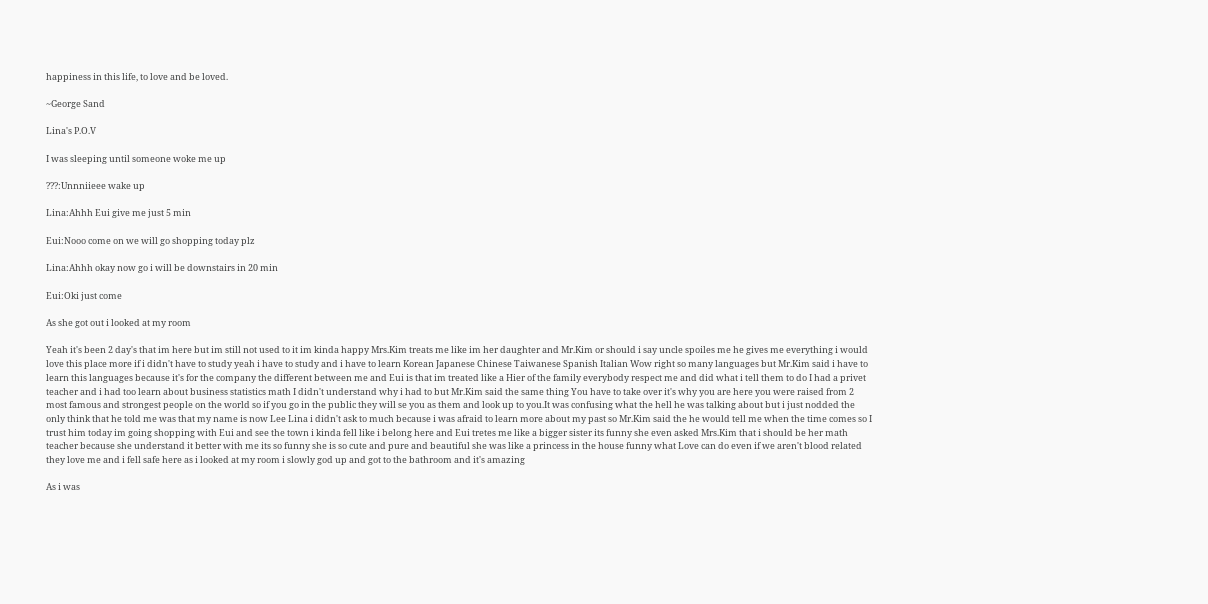happiness in this life, to love and be loved.

~George Sand

Lina's P.O.V

I was sleeping until someone woke me up

???:Unnniieee wake up

Lina:Ahhh Eui give me just 5 min

Eui:Nooo come on we will go shopping today plz

Lina:Ahhh okay now go i will be downstairs in 20 min

Eui:Oki just come

As she got out i looked at my room

Yeah it's been 2 day's that im here but im still not used to it im kinda happy Mrs.Kim treats me like im her daughter and Mr.Kim or should i say uncle spoiles me he gives me everything i would love this place more if i didn't have to study yeah i have to study and i have to learn Korean Japanese Chinese Taiwanese Spanish Italian Wow right so many languages but Mr.Kim said i have to learn this languages because it's for the company the different between me and Eui is that im treated like a Hier of the family everybody respect me and did what i tell them to do I had a privet teacher and i had too learn about business statistics math I didn't understand why i had to but Mr.Kim said the same thing You have to take over it's why you are here you were raised from 2 most famous and strongest people on the world so if you go in the public they will se you as them and look up to you.It was confusing what the hell he was talking about but i just nodded the only think that he told me was that my name is now Lee Lina i didn't ask to much because i was afraid to learn more about my past so Mr.Kim said the he would tell me when the time comes so I trust him today im going shopping with Eui and see the town i kinda fell like i belong here and Eui tretes me like a bigger sister its funny she even asked Mrs.Kim that i should be her math teacher because she understand it better with me its so funny she is so cute and pure and beautiful she was like a princess in the house funny what Love can do even if we aren't blood related they love me and i fell safe here as i looked at my room i slowly god up and got to the bathroom and it's amazing

As i was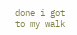done i got to my walk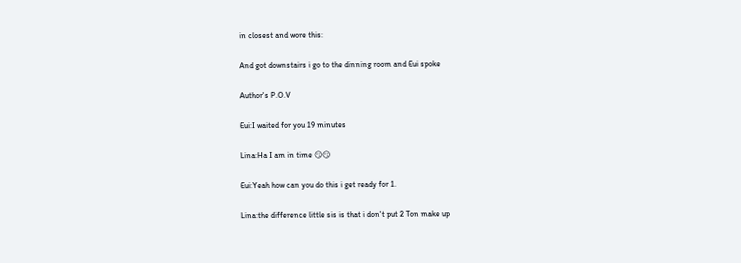in closest and wore this:

And got downstairs i go to the dinning room and Eui spoke

Author's P.O.V

Eui:I waited for you 19 minutes

Lina:Ha I am in time 😏😏

Eui:Yeah how can you do this i get ready for 1.

Lina:the difference little sis is that i don't put 2 Ton make up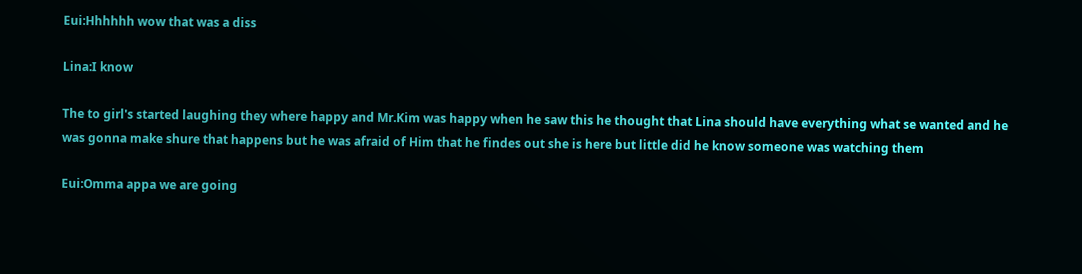Eui:Hhhhhh wow that was a diss

Lina:I know

The to girl's started laughing they where happy and Mr.Kim was happy when he saw this he thought that Lina should have everything what se wanted and he was gonna make shure that happens but he was afraid of Him that he findes out she is here but little did he know someone was watching them

Eui:Omma appa we are going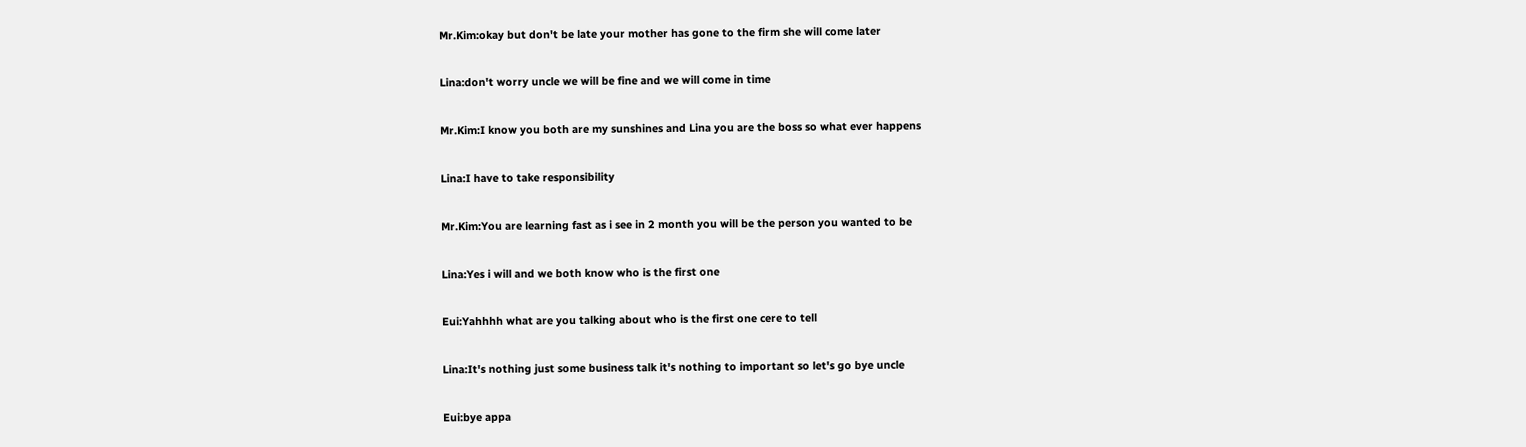Mr.Kim:okay but don't be late your mother has gone to the firm she will come later

Lina:don't worry uncle we will be fine and we will come in time

Mr.Kim:I know you both are my sunshines and Lina you are the boss so what ever happens

Lina:I have to take responsibility

Mr.Kim:You are learning fast as i see in 2 month you will be the person you wanted to be

Lina:Yes i will and we both know who is the first one

Eui:Yahhhh what are you talking about who is the first one cere to tell

Lina:It's nothing just some business talk it's nothing to important so let's go bye uncle

Eui:bye appa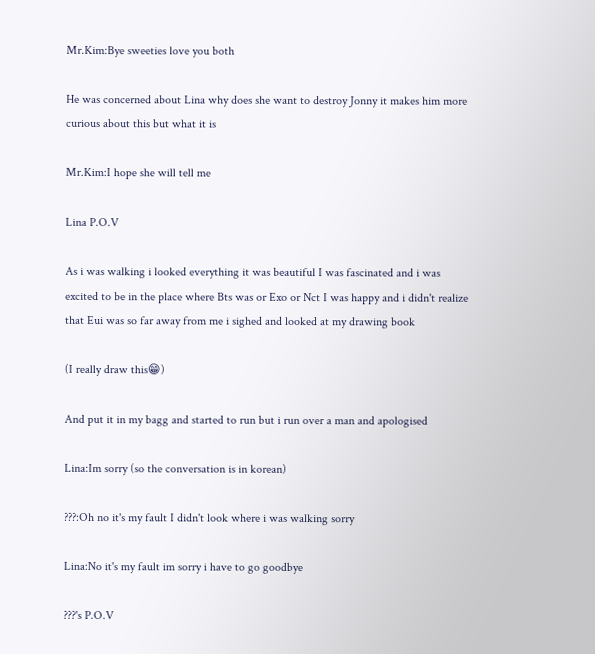Mr.Kim:Bye sweeties love you both

He was concerned about Lina why does she want to destroy Jonny it makes him more curious about this but what it is

Mr.Kim:I hope she will tell me

Lina P.O.V

As i was walking i looked everything it was beautiful I was fascinated and i was excited to be in the place where Bts was or Exo or Nct I was happy and i didn't realize that Eui was so far away from me i sighed and looked at my drawing book

(I really draw this😁)

And put it in my bagg and started to run but i run over a man and apologised

Lina:Im sorry (so the conversation is in korean)

???:Oh no it's my fault I didn't look where i was walking sorry

Lina:No it's my fault im sorry i have to go goodbye

???'s P.O.V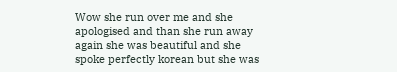Wow she run over me and she apologised and than she run away again she was beautiful and she spoke perfectly korean but she was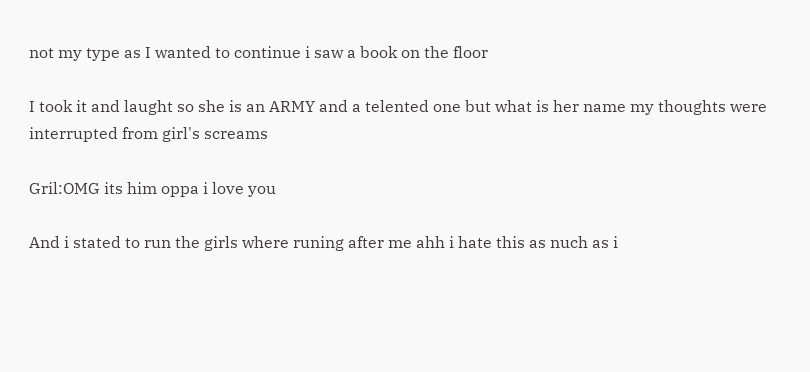not my type as I wanted to continue i saw a book on the floor

I took it and laught so she is an ARMY and a telented one but what is her name my thoughts were interrupted from girl's screams

Gril:OMG its him oppa i love you

And i stated to run the girls where runing after me ahh i hate this as nuch as i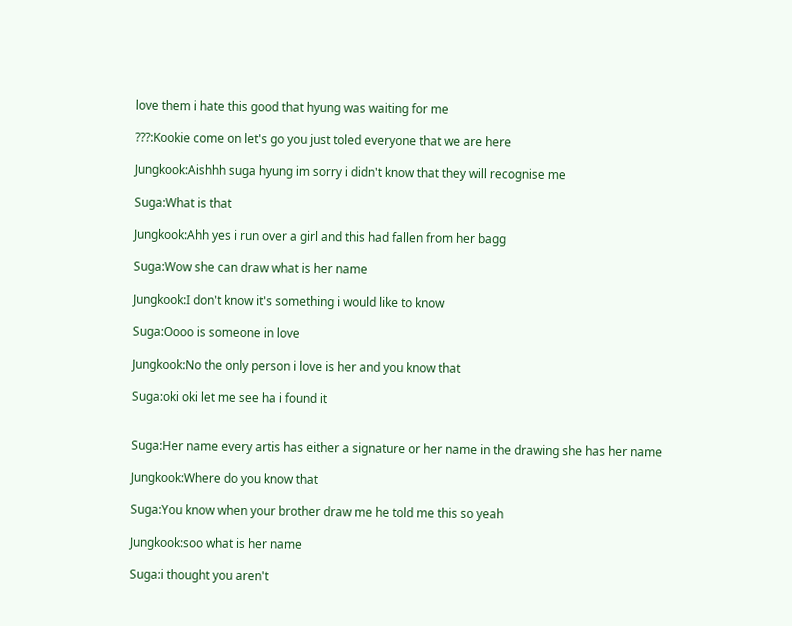love them i hate this good that hyung was waiting for me

???:Kookie come on let's go you just toled everyone that we are here

Jungkook:Aishhh suga hyung im sorry i didn't know that they will recognise me

Suga:What is that

Jungkook:Ahh yes i run over a girl and this had fallen from her bagg

Suga:Wow she can draw what is her name

Jungkook:I don't know it's something i would like to know

Suga:Oooo is someone in love

Jungkook:No the only person i love is her and you know that

Suga:oki oki let me see ha i found it


Suga:Her name every artis has either a signature or her name in the drawing she has her name

Jungkook:Where do you know that

Suga:You know when your brother draw me he told me this so yeah

Jungkook:soo what is her name

Suga:i thought you aren't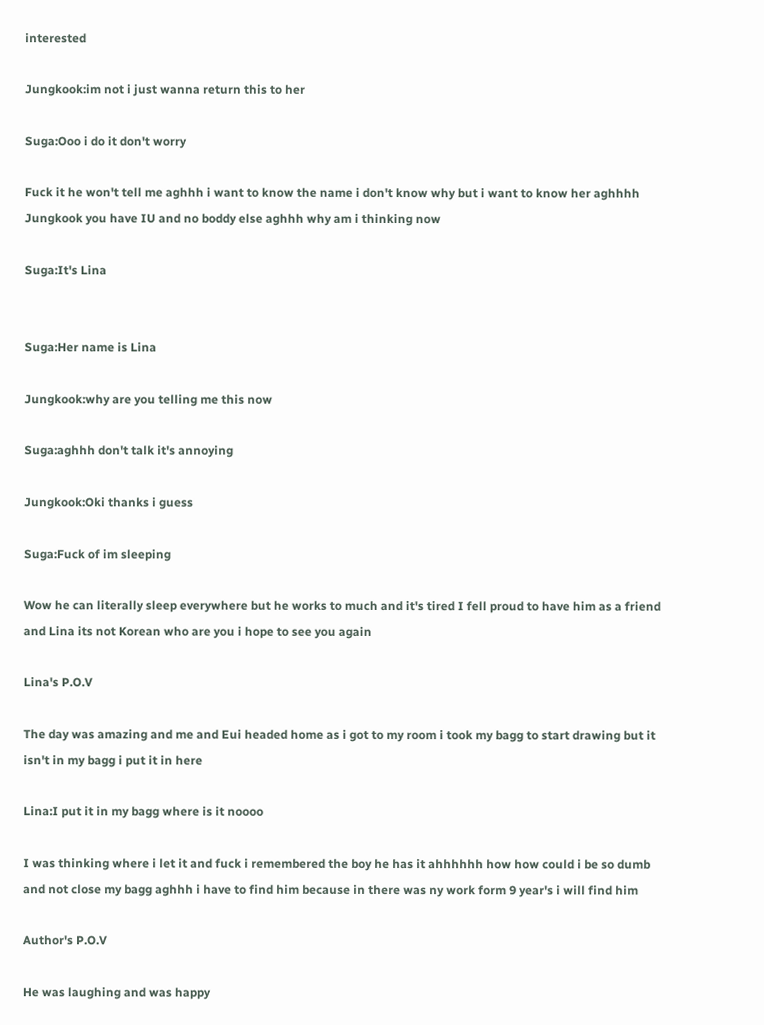interested

Jungkook:im not i just wanna return this to her

Suga:Ooo i do it don't worry

Fuck it he won't tell me aghhh i want to know the name i don't know why but i want to know her aghhhh Jungkook you have IU and no boddy else aghhh why am i thinking now

Suga:It's Lina


Suga:Her name is Lina

Jungkook:why are you telling me this now

Suga:aghhh don't talk it's annoying

Jungkook:Oki thanks i guess

Suga:Fuck of im sleeping

Wow he can literally sleep everywhere but he works to much and it's tired I fell proud to have him as a friend and Lina its not Korean who are you i hope to see you again

Lina's P.O.V

The day was amazing and me and Eui headed home as i got to my room i took my bagg to start drawing but it isn't in my bagg i put it in here

Lina:I put it in my bagg where is it noooo

I was thinking where i let it and fuck i remembered the boy he has it ahhhhhh how how could i be so dumb and not close my bagg aghhh i have to find him because in there was ny work form 9 year's i will find him

Author's P.O.V

He was laughing and was happy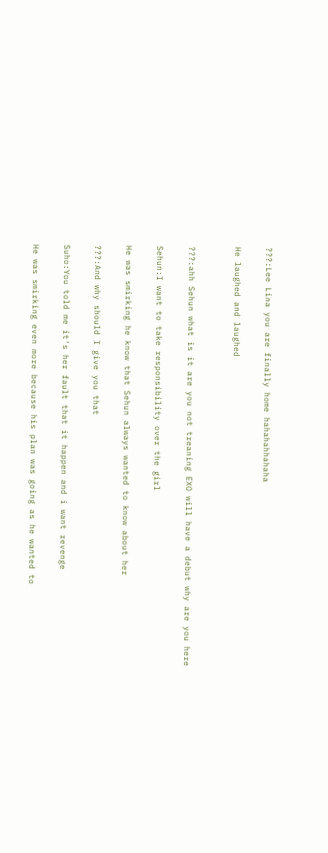???:Lee Lina you are finally home hahahahhahaha

He laughed and laughed


???:ahh Sehun what is it are you not treaning EXO will have a debut why are you here

Sehun:I want to take responsibility over the girl

He was smirking he know that Sehun always wanted to know about her

???:And why should I give you that

Suho:You told me it's her fault that it happen and i want revenge

He was smirking even more because his plan was going as he wanted to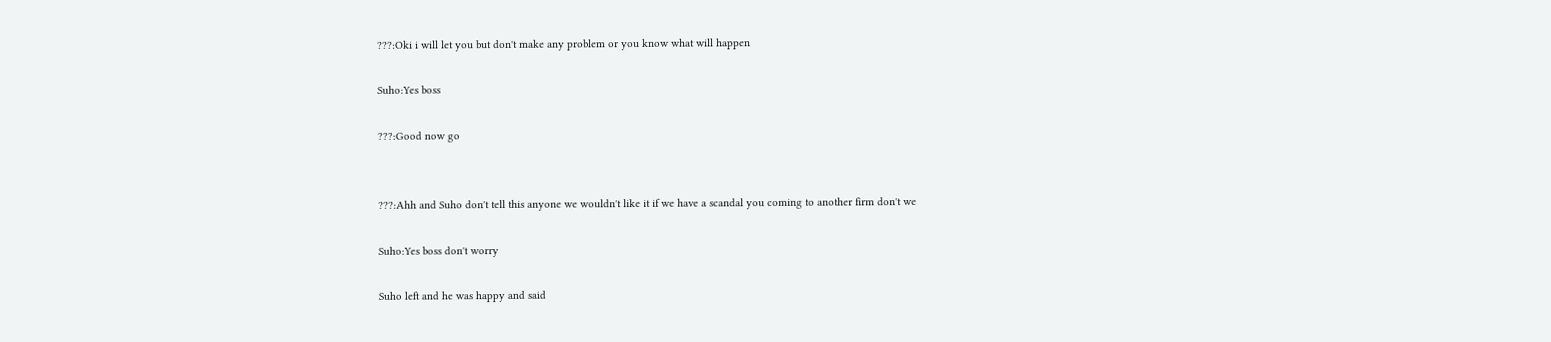???:Oki i will let you but don't make any problem or you know what will happen

Suho:Yes boss

???:Good now go


???:Ahh and Suho don't tell this anyone we wouldn't like it if we have a scandal you coming to another firm don't we

Suho:Yes boss don't worry

Suho left and he was happy and said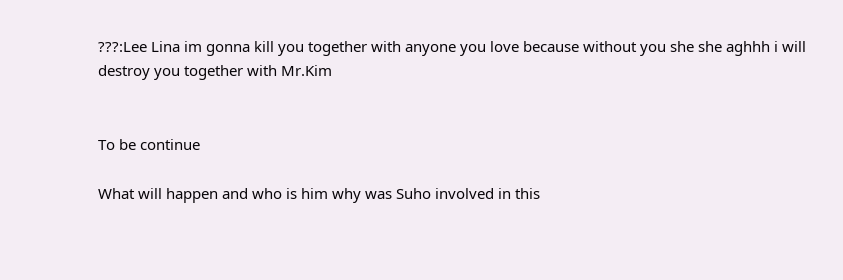???:Lee Lina im gonna kill you together with anyone you love because without you she she aghhh i will destroy you together with Mr.Kim


To be continue

What will happen and who is him why was Suho involved in this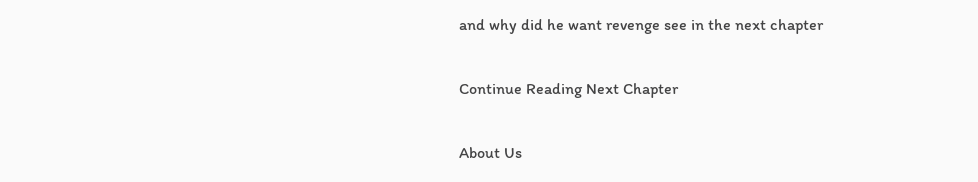and why did he want revenge see in the next chapter

Continue Reading Next Chapter

About Us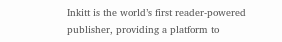Inkitt is the world’s first reader-powered publisher, providing a platform to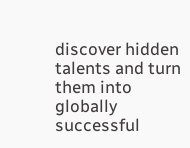discover hidden talents and turn them into globally successful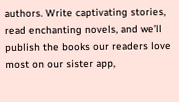authors. Write captivating stories, read enchanting novels, and we’ll publish the books our readers love most on our sister app,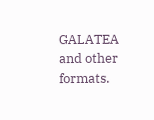GALATEA and other formats.